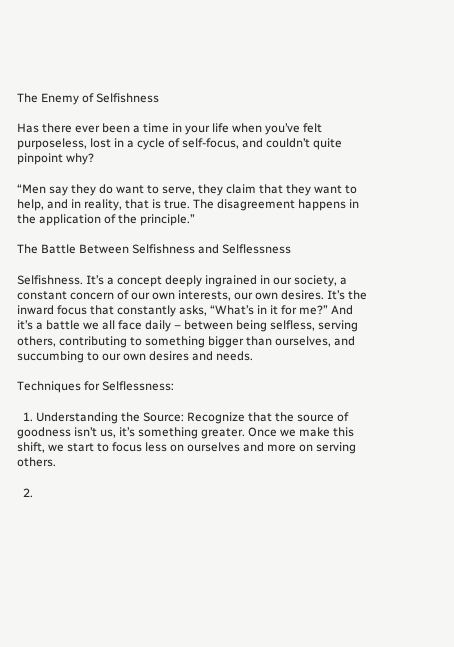The Enemy of Selfishness

Has there ever been a time in your life when you’ve felt purposeless, lost in a cycle of self-focus, and couldn’t quite pinpoint why?

“Men say they do want to serve, they claim that they want to help, and in reality, that is true. The disagreement happens in the application of the principle.”

The Battle Between Selfishness and Selflessness

Selfishness. It’s a concept deeply ingrained in our society, a constant concern of our own interests, our own desires. It’s the inward focus that constantly asks, “What’s in it for me?” And it’s a battle we all face daily – between being selfless, serving others, contributing to something bigger than ourselves, and succumbing to our own desires and needs.

Techniques for Selflessness:

  1. Understanding the Source: Recognize that the source of goodness isn’t us, it’s something greater. Once we make this shift, we start to focus less on ourselves and more on serving others.

  2.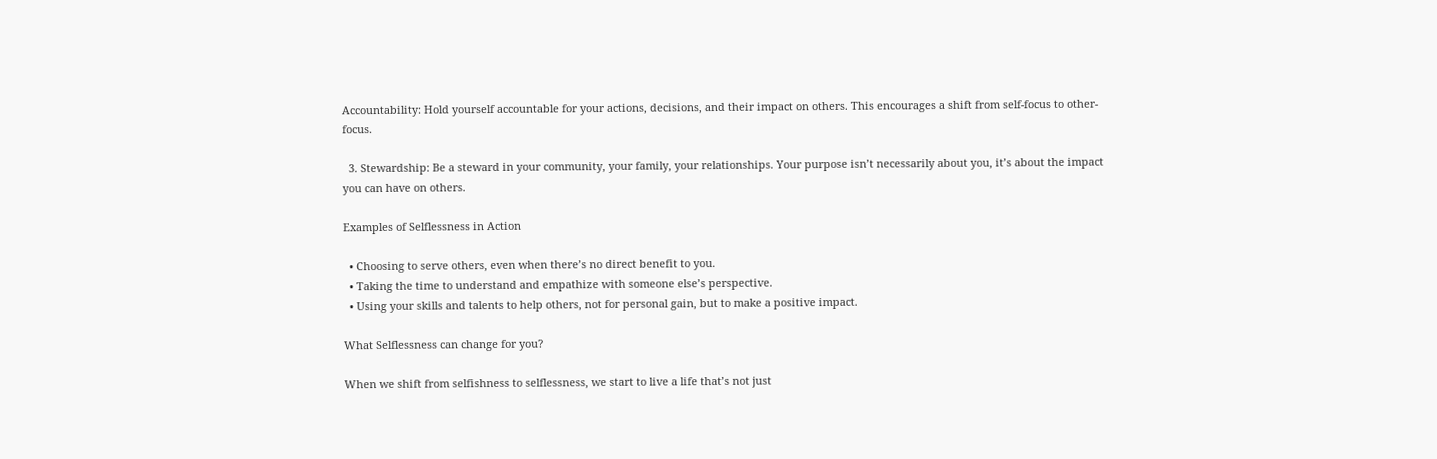Accountability: Hold yourself accountable for your actions, decisions, and their impact on others. This encourages a shift from self-focus to other-focus.

  3. Stewardship: Be a steward in your community, your family, your relationships. Your purpose isn’t necessarily about you, it’s about the impact you can have on others.

Examples of Selflessness in Action

  • Choosing to serve others, even when there’s no direct benefit to you.
  • Taking the time to understand and empathize with someone else’s perspective.
  • Using your skills and talents to help others, not for personal gain, but to make a positive impact.

What Selflessness can change for you?

When we shift from selfishness to selflessness, we start to live a life that’s not just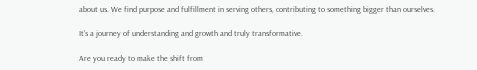about us. We find purpose and fulfillment in serving others, contributing to something bigger than ourselves.

It’s a journey of understanding and growth and truly transformative.

Are you ready to make the shift from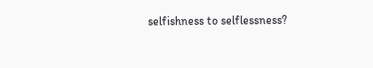selfishness to selflessness?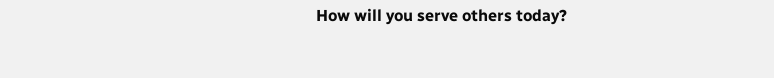How will you serve others today?